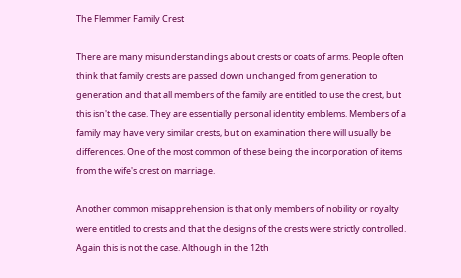The Flemmer Family Crest

There are many misunderstandings about crests or coats of arms. People often think that family crests are passed down unchanged from generation to generation and that all members of the family are entitled to use the crest, but this isn't the case. They are essentially personal identity emblems. Members of a family may have very similar crests, but on examination there will usually be differences. One of the most common of these being the incorporation of items from the wife's crest on marriage.

Another common misapprehension is that only members of nobility or royalty were entitled to crests and that the designs of the crests were strictly controlled. Again this is not the case. Although in the 12th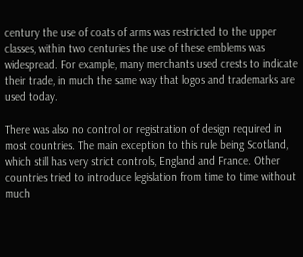century the use of coats of arms was restricted to the upper classes, within two centuries the use of these emblems was widespread. For example, many merchants used crests to indicate their trade, in much the same way that logos and trademarks are used today.

There was also no control or registration of design required in most countries. The main exception to this rule being Scotland, which still has very strict controls, England and France. Other countries tried to introduce legislation from time to time without much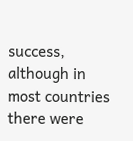success, although in most countries there were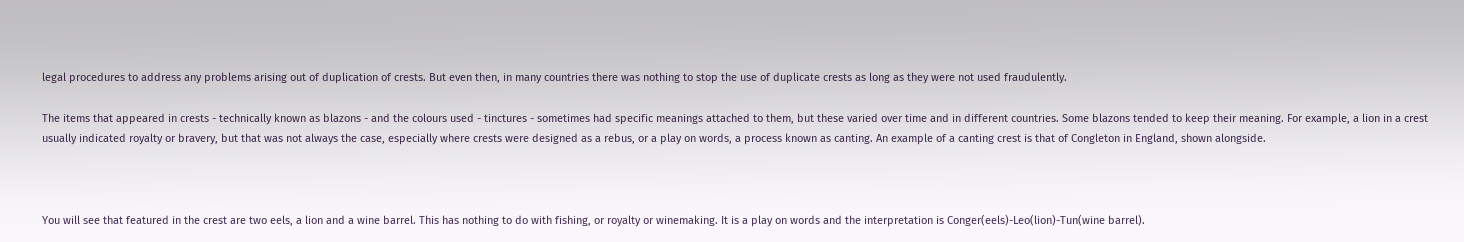legal procedures to address any problems arising out of duplication of crests. But even then, in many countries there was nothing to stop the use of duplicate crests as long as they were not used fraudulently.

The items that appeared in crests - technically known as blazons - and the colours used - tinctures - sometimes had specific meanings attached to them, but these varied over time and in different countries. Some blazons tended to keep their meaning. For example, a lion in a crest usually indicated royalty or bravery, but that was not always the case, especially where crests were designed as a rebus, or a play on words, a process known as canting. An example of a canting crest is that of Congleton in England, shown alongside.



You will see that featured in the crest are two eels, a lion and a wine barrel. This has nothing to do with fishing, or royalty or winemaking. It is a play on words and the interpretation is Conger(eels)-Leo(lion)-Tun(wine barrel).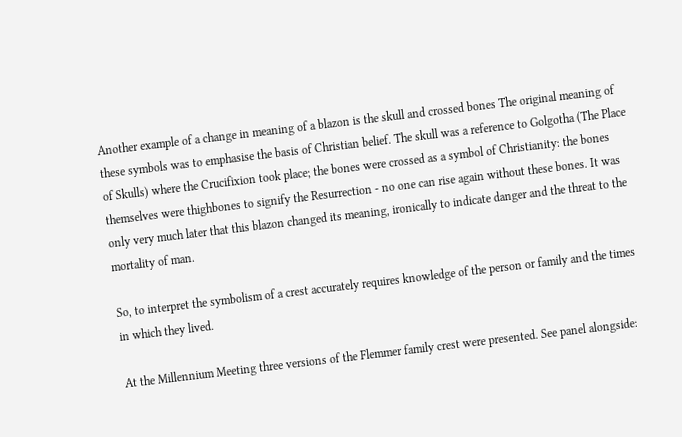Another example of a change in meaning of a blazon is the skull and crossed bones The original meaning of these symbols was to emphasise the basis of Christian belief. The skull was a reference to Golgotha (The Place of Skulls) where the Crucifixion took place; the bones were crossed as a symbol of Christianity: the bones themselves were thighbones to signify the Resurrection - no one can rise again without these bones. It was only very much later that this blazon changed its meaning, ironically to indicate danger and the threat to the mortality of man.

So, to interpret the symbolism of a crest accurately requires knowledge of the person or family and the times in which they lived.

At the Millennium Meeting three versions of the Flemmer family crest were presented. See panel alongside: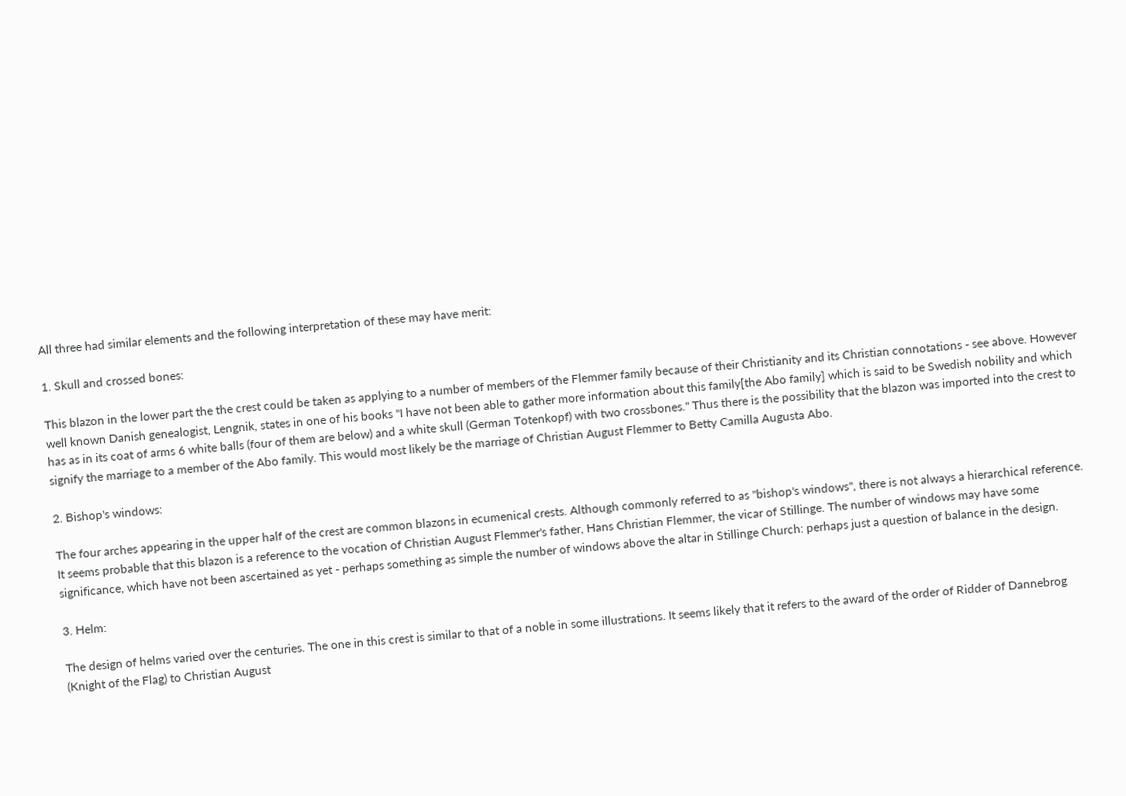All three had similar elements and the following interpretation of these may have merit:

1. Skull and crossed bones:

This blazon in the lower part the the crest could be taken as applying to a number of members of the Flemmer family because of their Christianity and its Christian connotations - see above. However well known Danish genealogist, Lengnik, states in one of his books "I have not been able to gather more information about this family[the Abo family] which is said to be Swedish nobility and which has as in its coat of arms 6 white balls (four of them are below) and a white skull (German Totenkopf) with two crossbones." Thus there is the possibility that the blazon was imported into the crest to signify the marriage to a member of the Abo family. This would most likely be the marriage of Christian August Flemmer to Betty Camilla Augusta Abo.

2. Bishop's windows:

The four arches appearing in the upper half of the crest are common blazons in ecumenical crests. Although commonly referred to as "bishop's windows", there is not always a hierarchical reference. It seems probable that this blazon is a reference to the vocation of Christian August Flemmer's father, Hans Christian Flemmer, the vicar of Stillinge. The number of windows may have some significance, which have not been ascertained as yet - perhaps something as simple the number of windows above the altar in Stillinge Church: perhaps just a question of balance in the design.

3. Helm:

The design of helms varied over the centuries. The one in this crest is similar to that of a noble in some illustrations. It seems likely that it refers to the award of the order of Ridder of Dannebrog (Knight of the Flag) to Christian August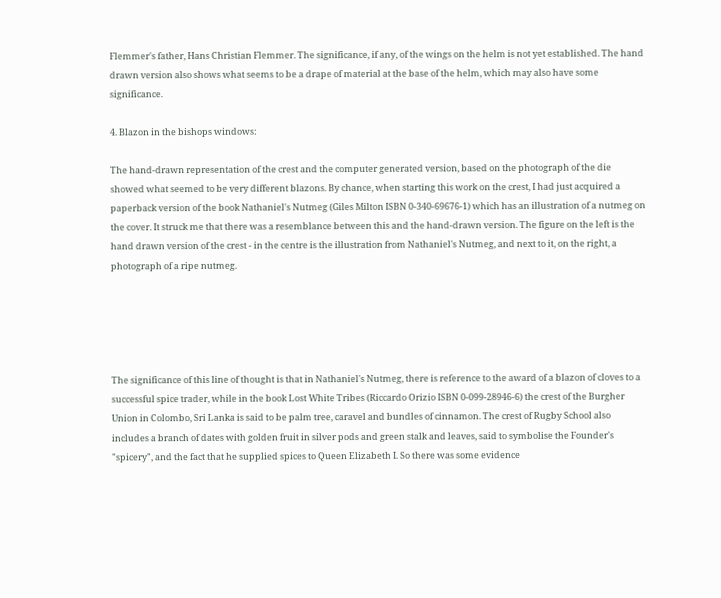Flemmer's father, Hans Christian Flemmer. The significance, if any, of the wings on the helm is not yet established. The hand drawn version also shows what seems to be a drape of material at the base of the helm, which may also have some significance.

4. Blazon in the bishops windows:

The hand-drawn representation of the crest and the computer generated version, based on the photograph of the die showed what seemed to be very different blazons. By chance, when starting this work on the crest, I had just acquired a paperback version of the book Nathaniel's Nutmeg (Giles Milton ISBN 0-340-69676-1) which has an illustration of a nutmeg on the cover. It struck me that there was a resemblance between this and the hand-drawn version. The figure on the left is the hand drawn version of the crest - in the centre is the illustration from Nathaniel's Nutmeg, and next to it, on the right, a photograph of a ripe nutmeg.





The significance of this line of thought is that in Nathaniel's Nutmeg, there is reference to the award of a blazon of cloves to a successful spice trader, while in the book Lost White Tribes (Riccardo Orizio ISBN 0-099-28946-6) the crest of the Burgher Union in Colombo, Sri Lanka is said to be palm tree, caravel and bundles of cinnamon. The crest of Rugby School also includes a branch of dates with golden fruit in silver pods and green stalk and leaves, said to symbolise the Founder's "spicery", and the fact that he supplied spices to Queen Elizabeth I. So there was some evidence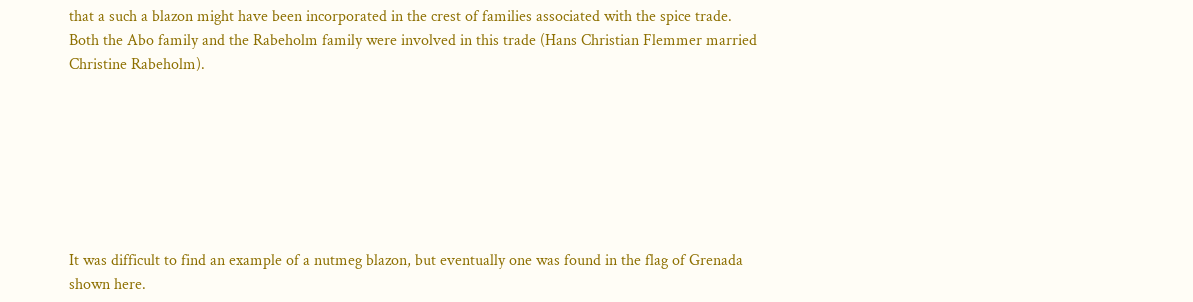that a such a blazon might have been incorporated in the crest of families associated with the spice trade. Both the Abo family and the Rabeholm family were involved in this trade (Hans Christian Flemmer married Christine Rabeholm).







It was difficult to find an example of a nutmeg blazon, but eventually one was found in the flag of Grenada shown here.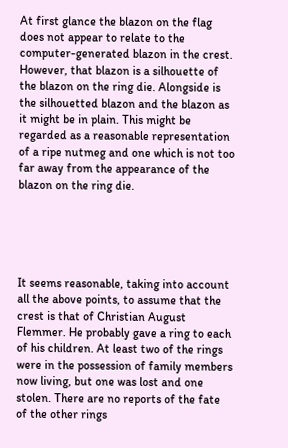At first glance the blazon on the flag does not appear to relate to the computer-generated blazon in the crest. However, that blazon is a silhouette of the blazon on the ring die. Alongside is the silhouetted blazon and the blazon as it might be in plain. This might be regarded as a reasonable representation of a ripe nutmeg and one which is not too far away from the appearance of the blazon on the ring die.





It seems reasonable, taking into account all the above points, to assume that the crest is that of Christian August Flemmer. He probably gave a ring to each of his children. At least two of the rings were in the possession of family members now living, but one was lost and one stolen. There are no reports of the fate of the other rings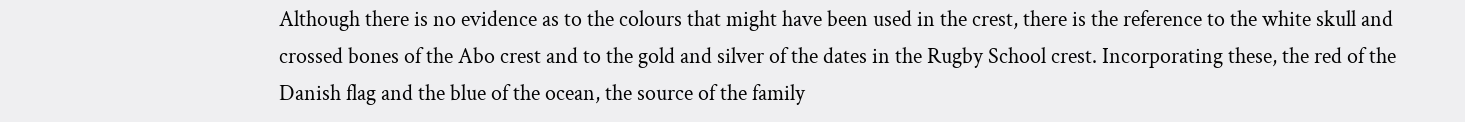Although there is no evidence as to the colours that might have been used in the crest, there is the reference to the white skull and crossed bones of the Abo crest and to the gold and silver of the dates in the Rugby School crest. Incorporating these, the red of the Danish flag and the blue of the ocean, the source of the family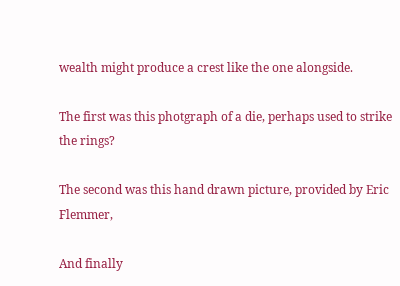wealth might produce a crest like the one alongside.

The first was this photgraph of a die, perhaps used to strike the rings?

The second was this hand drawn picture, provided by Eric Flemmer,

And finally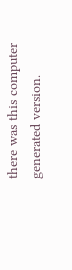there was this computer generated version.